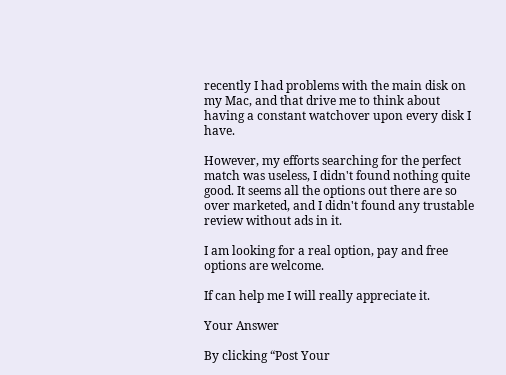recently I had problems with the main disk on my Mac, and that drive me to think about having a constant watchover upon every disk I have.

However, my efforts searching for the perfect match was useless, I didn't found nothing quite good. It seems all the options out there are so over marketed, and I didn't found any trustable review without ads in it.

I am looking for a real option, pay and free options are welcome.

If can help me I will really appreciate it.

Your Answer

By clicking “Post Your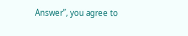Answer”, you agree to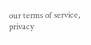our terms of service, privacy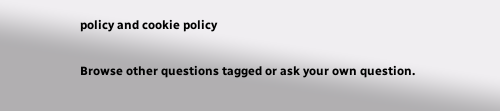policy and cookie policy

Browse other questions tagged or ask your own question.